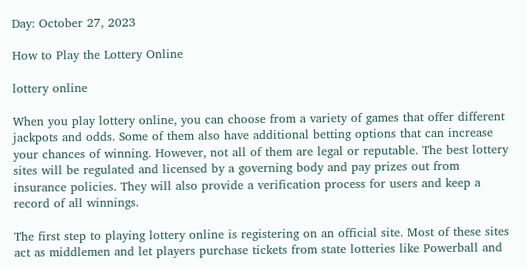Day: October 27, 2023

How to Play the Lottery Online

lottery online

When you play lottery online, you can choose from a variety of games that offer different jackpots and odds. Some of them also have additional betting options that can increase your chances of winning. However, not all of them are legal or reputable. The best lottery sites will be regulated and licensed by a governing body and pay prizes out from insurance policies. They will also provide a verification process for users and keep a record of all winnings.

The first step to playing lottery online is registering on an official site. Most of these sites act as middlemen and let players purchase tickets from state lotteries like Powerball and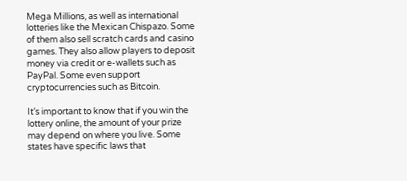Mega Millions, as well as international lotteries like the Mexican Chispazo. Some of them also sell scratch cards and casino games. They also allow players to deposit money via credit or e-wallets such as PayPal. Some even support cryptocurrencies such as Bitcoin.

It’s important to know that if you win the lottery online, the amount of your prize may depend on where you live. Some states have specific laws that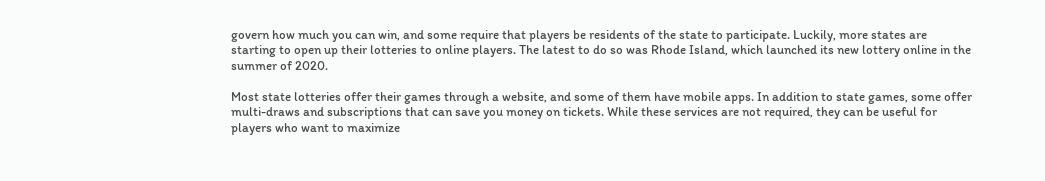govern how much you can win, and some require that players be residents of the state to participate. Luckily, more states are starting to open up their lotteries to online players. The latest to do so was Rhode Island, which launched its new lottery online in the summer of 2020.

Most state lotteries offer their games through a website, and some of them have mobile apps. In addition to state games, some offer multi-draws and subscriptions that can save you money on tickets. While these services are not required, they can be useful for players who want to maximize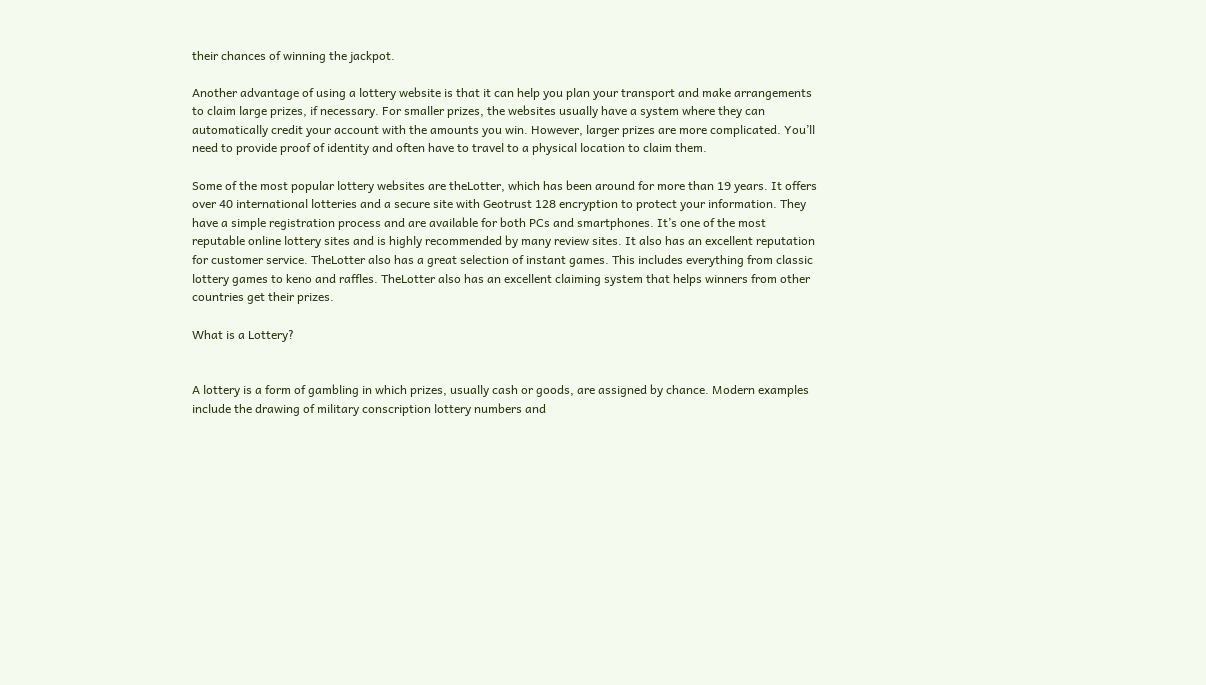their chances of winning the jackpot.

Another advantage of using a lottery website is that it can help you plan your transport and make arrangements to claim large prizes, if necessary. For smaller prizes, the websites usually have a system where they can automatically credit your account with the amounts you win. However, larger prizes are more complicated. You’ll need to provide proof of identity and often have to travel to a physical location to claim them.

Some of the most popular lottery websites are theLotter, which has been around for more than 19 years. It offers over 40 international lotteries and a secure site with Geotrust 128 encryption to protect your information. They have a simple registration process and are available for both PCs and smartphones. It’s one of the most reputable online lottery sites and is highly recommended by many review sites. It also has an excellent reputation for customer service. TheLotter also has a great selection of instant games. This includes everything from classic lottery games to keno and raffles. TheLotter also has an excellent claiming system that helps winners from other countries get their prizes.

What is a Lottery?


A lottery is a form of gambling in which prizes, usually cash or goods, are assigned by chance. Modern examples include the drawing of military conscription lottery numbers and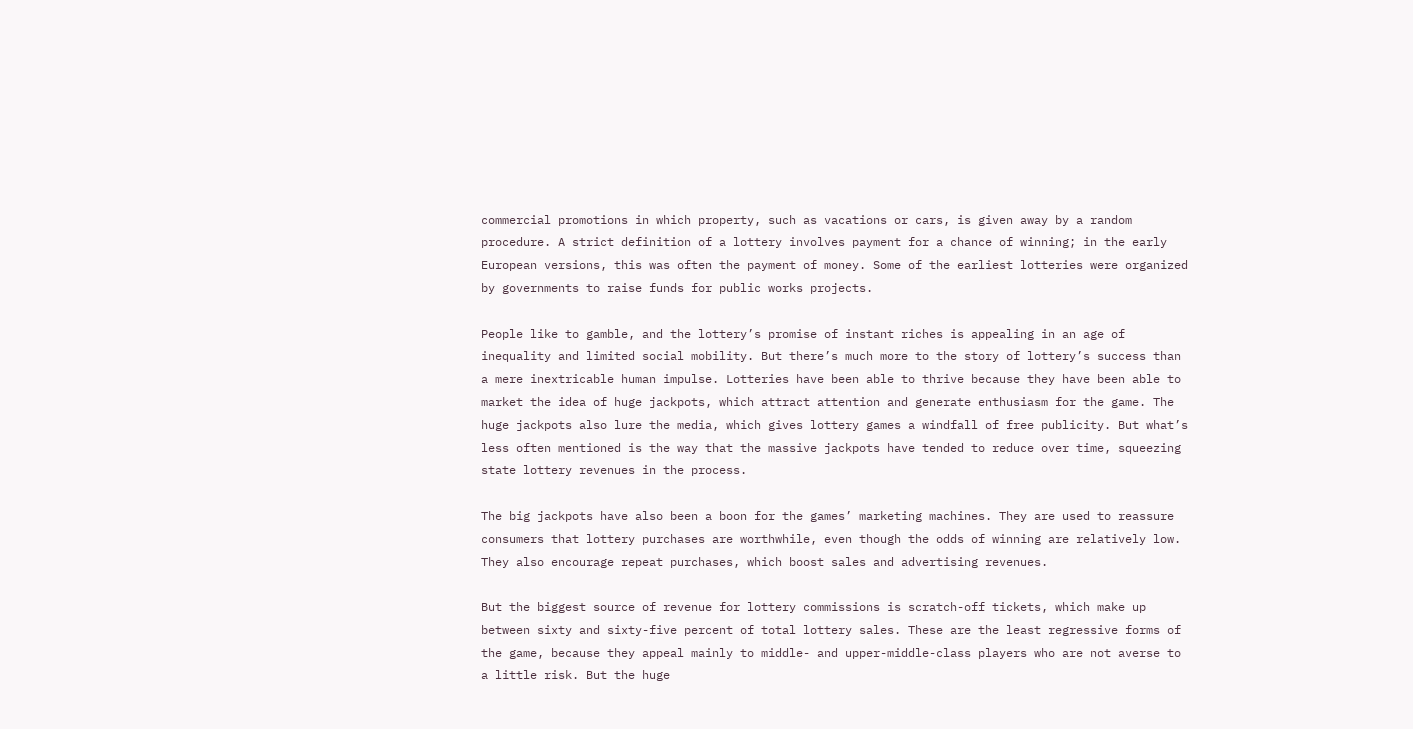commercial promotions in which property, such as vacations or cars, is given away by a random procedure. A strict definition of a lottery involves payment for a chance of winning; in the early European versions, this was often the payment of money. Some of the earliest lotteries were organized by governments to raise funds for public works projects.

People like to gamble, and the lottery’s promise of instant riches is appealing in an age of inequality and limited social mobility. But there’s much more to the story of lottery’s success than a mere inextricable human impulse. Lotteries have been able to thrive because they have been able to market the idea of huge jackpots, which attract attention and generate enthusiasm for the game. The huge jackpots also lure the media, which gives lottery games a windfall of free publicity. But what’s less often mentioned is the way that the massive jackpots have tended to reduce over time, squeezing state lottery revenues in the process.

The big jackpots have also been a boon for the games’ marketing machines. They are used to reassure consumers that lottery purchases are worthwhile, even though the odds of winning are relatively low. They also encourage repeat purchases, which boost sales and advertising revenues.

But the biggest source of revenue for lottery commissions is scratch-off tickets, which make up between sixty and sixty-five percent of total lottery sales. These are the least regressive forms of the game, because they appeal mainly to middle- and upper-middle-class players who are not averse to a little risk. But the huge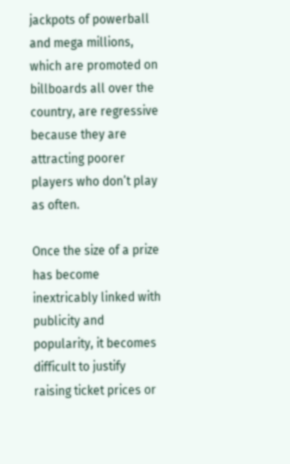jackpots of powerball and mega millions, which are promoted on billboards all over the country, are regressive because they are attracting poorer players who don’t play as often.

Once the size of a prize has become inextricably linked with publicity and popularity, it becomes difficult to justify raising ticket prices or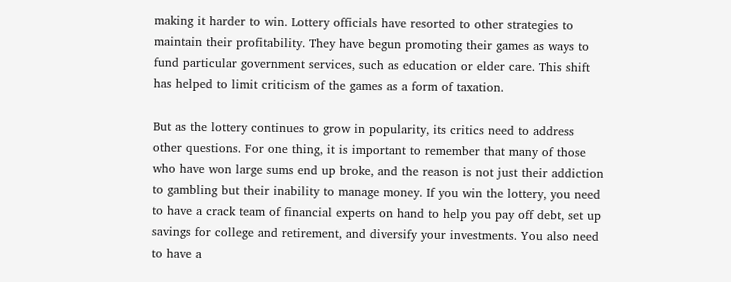making it harder to win. Lottery officials have resorted to other strategies to maintain their profitability. They have begun promoting their games as ways to fund particular government services, such as education or elder care. This shift has helped to limit criticism of the games as a form of taxation.

But as the lottery continues to grow in popularity, its critics need to address other questions. For one thing, it is important to remember that many of those who have won large sums end up broke, and the reason is not just their addiction to gambling but their inability to manage money. If you win the lottery, you need to have a crack team of financial experts on hand to help you pay off debt, set up savings for college and retirement, and diversify your investments. You also need to have a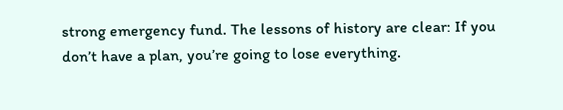strong emergency fund. The lessons of history are clear: If you don’t have a plan, you’re going to lose everything.